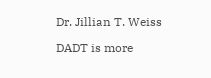Dr. Jillian T. Weiss

DADT is more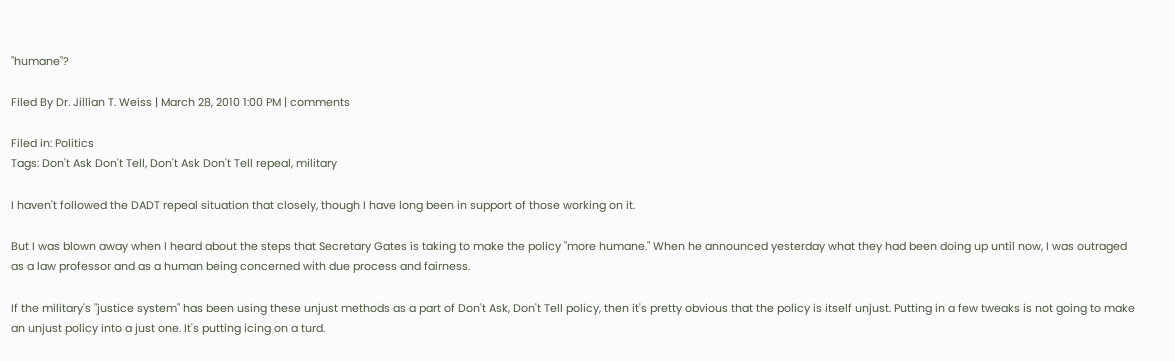"humane"?

Filed By Dr. Jillian T. Weiss | March 28, 2010 1:00 PM | comments

Filed in: Politics
Tags: Don't Ask Don't Tell, Don't Ask Don't Tell repeal, military

I haven't followed the DADT repeal situation that closely, though I have long been in support of those working on it.

But I was blown away when I heard about the steps that Secretary Gates is taking to make the policy "more humane." When he announced yesterday what they had been doing up until now, I was outraged as a law professor and as a human being concerned with due process and fairness.

If the military's "justice system" has been using these unjust methods as a part of Don't Ask, Don't Tell policy, then it's pretty obvious that the policy is itself unjust. Putting in a few tweaks is not going to make an unjust policy into a just one. It's putting icing on a turd.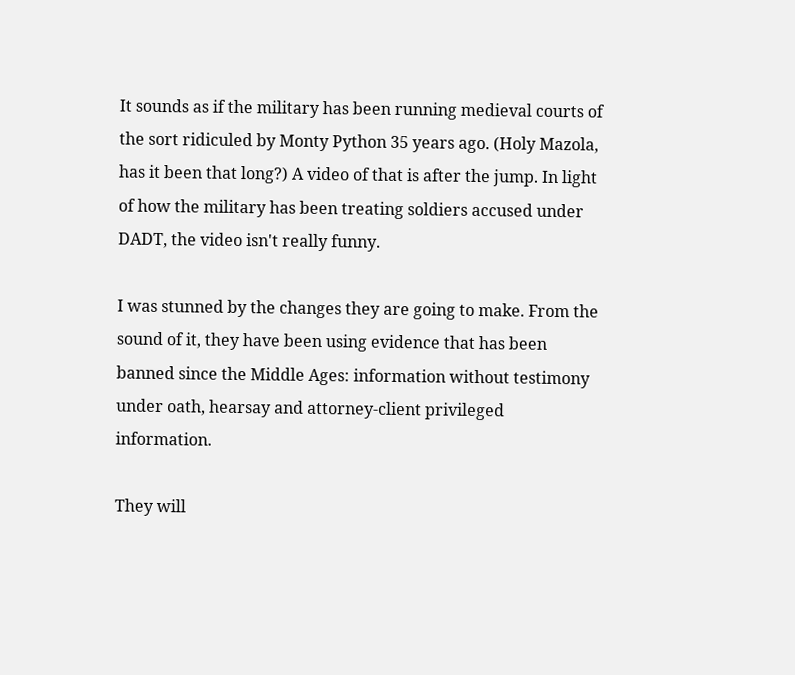It sounds as if the military has been running medieval courts of the sort ridiculed by Monty Python 35 years ago. (Holy Mazola, has it been that long?) A video of that is after the jump. In light of how the military has been treating soldiers accused under DADT, the video isn't really funny.

I was stunned by the changes they are going to make. From the sound of it, they have been using evidence that has been banned since the Middle Ages: information without testimony under oath, hearsay and attorney-client privileged information.

They will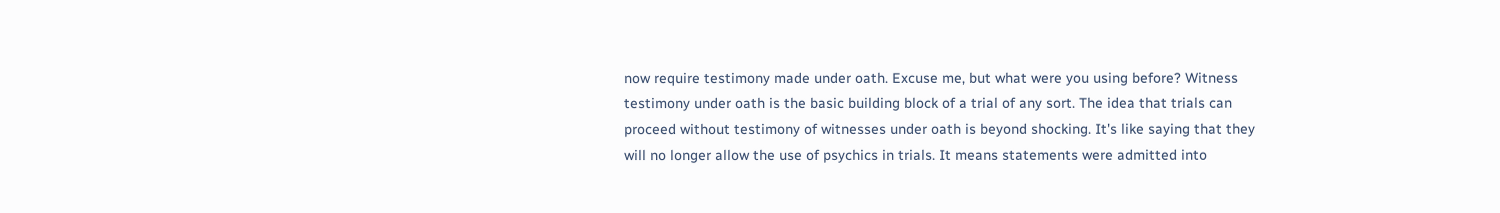now require testimony made under oath. Excuse me, but what were you using before? Witness testimony under oath is the basic building block of a trial of any sort. The idea that trials can proceed without testimony of witnesses under oath is beyond shocking. It's like saying that they will no longer allow the use of psychics in trials. It means statements were admitted into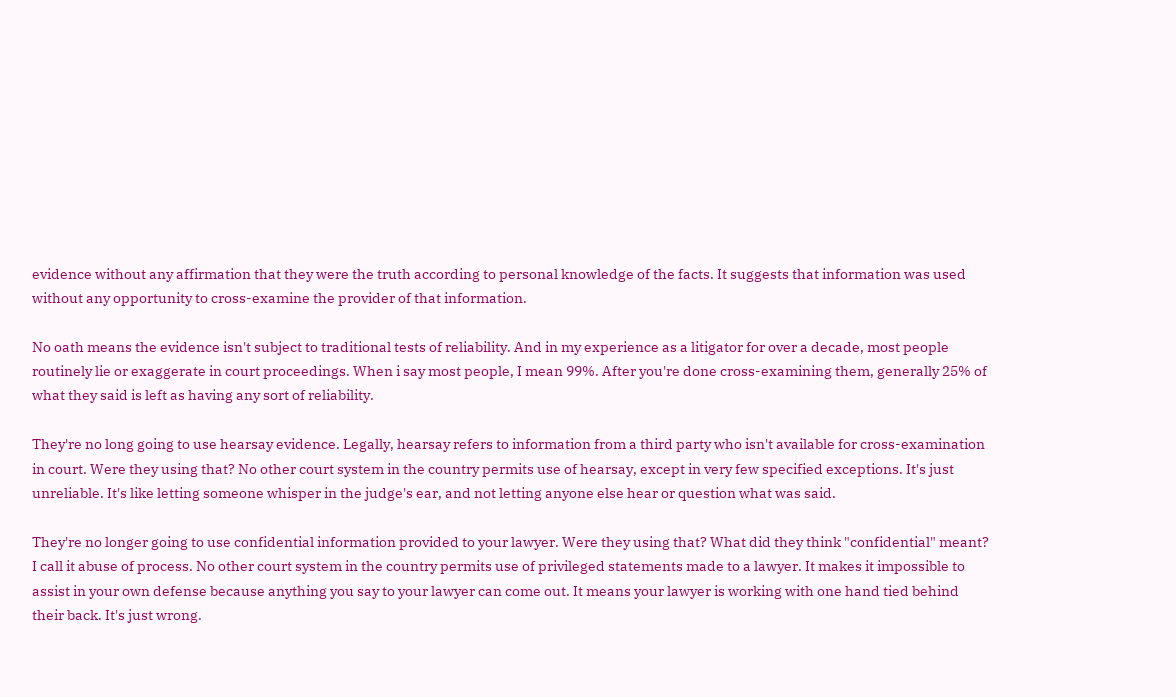evidence without any affirmation that they were the truth according to personal knowledge of the facts. It suggests that information was used without any opportunity to cross-examine the provider of that information.

No oath means the evidence isn't subject to traditional tests of reliability. And in my experience as a litigator for over a decade, most people routinely lie or exaggerate in court proceedings. When i say most people, I mean 99%. After you're done cross-examining them, generally 25% of what they said is left as having any sort of reliability.

They're no long going to use hearsay evidence. Legally, hearsay refers to information from a third party who isn't available for cross-examination in court. Were they using that? No other court system in the country permits use of hearsay, except in very few specified exceptions. It's just unreliable. It's like letting someone whisper in the judge's ear, and not letting anyone else hear or question what was said.

They're no longer going to use confidential information provided to your lawyer. Were they using that? What did they think "confidential" meant? I call it abuse of process. No other court system in the country permits use of privileged statements made to a lawyer. It makes it impossible to assist in your own defense because anything you say to your lawyer can come out. It means your lawyer is working with one hand tied behind their back. It's just wrong.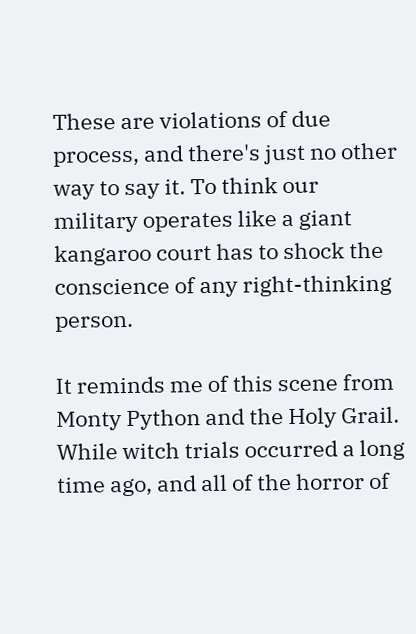These are violations of due process, and there's just no other way to say it. To think our military operates like a giant kangaroo court has to shock the conscience of any right-thinking person.

It reminds me of this scene from Monty Python and the Holy Grail. While witch trials occurred a long time ago, and all of the horror of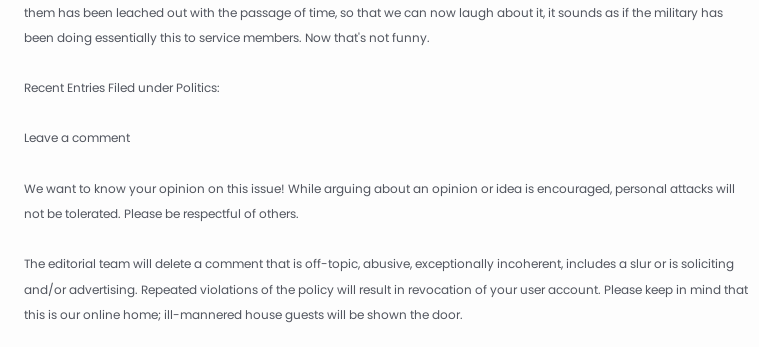them has been leached out with the passage of time, so that we can now laugh about it, it sounds as if the military has been doing essentially this to service members. Now that's not funny.

Recent Entries Filed under Politics:

Leave a comment

We want to know your opinion on this issue! While arguing about an opinion or idea is encouraged, personal attacks will not be tolerated. Please be respectful of others.

The editorial team will delete a comment that is off-topic, abusive, exceptionally incoherent, includes a slur or is soliciting and/or advertising. Repeated violations of the policy will result in revocation of your user account. Please keep in mind that this is our online home; ill-mannered house guests will be shown the door.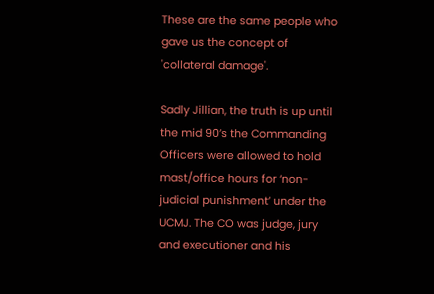These are the same people who gave us the concept of 'collateral damage'.

Sadly Jillian, the truth is up until the mid 90’s the Commanding Officers were allowed to hold mast/office hours for ‘non-judicial punishment’ under the UCMJ. The CO was judge, jury and executioner and his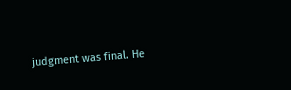judgment was final. He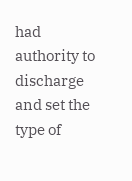had authority to discharge and set the type of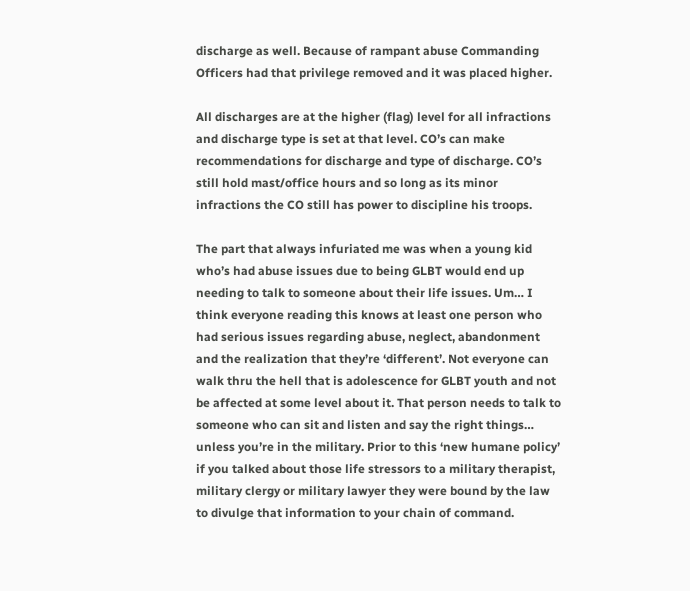discharge as well. Because of rampant abuse Commanding Officers had that privilege removed and it was placed higher.

All discharges are at the higher (flag) level for all infractions and discharge type is set at that level. CO’s can make recommendations for discharge and type of discharge. CO’s still hold mast/office hours and so long as its minor infractions the CO still has power to discipline his troops.

The part that always infuriated me was when a young kid who’s had abuse issues due to being GLBT would end up needing to talk to someone about their life issues. Um… I think everyone reading this knows at least one person who had serious issues regarding abuse, neglect, abandonment and the realization that they’re ‘different’. Not everyone can walk thru the hell that is adolescence for GLBT youth and not be affected at some level about it. That person needs to talk to someone who can sit and listen and say the right things… unless you’re in the military. Prior to this ‘new humane policy’ if you talked about those life stressors to a military therapist, military clergy or military lawyer they were bound by the law to divulge that information to your chain of command.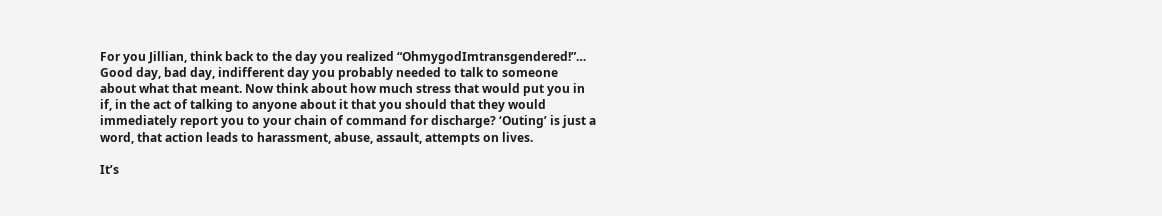For you Jillian, think back to the day you realized “OhmygodImtransgendered!”…
Good day, bad day, indifferent day you probably needed to talk to someone about what that meant. Now think about how much stress that would put you in if, in the act of talking to anyone about it that you should that they would immediately report you to your chain of command for discharge? ‘Outing’ is just a word, that action leads to harassment, abuse, assault, attempts on lives.

It’s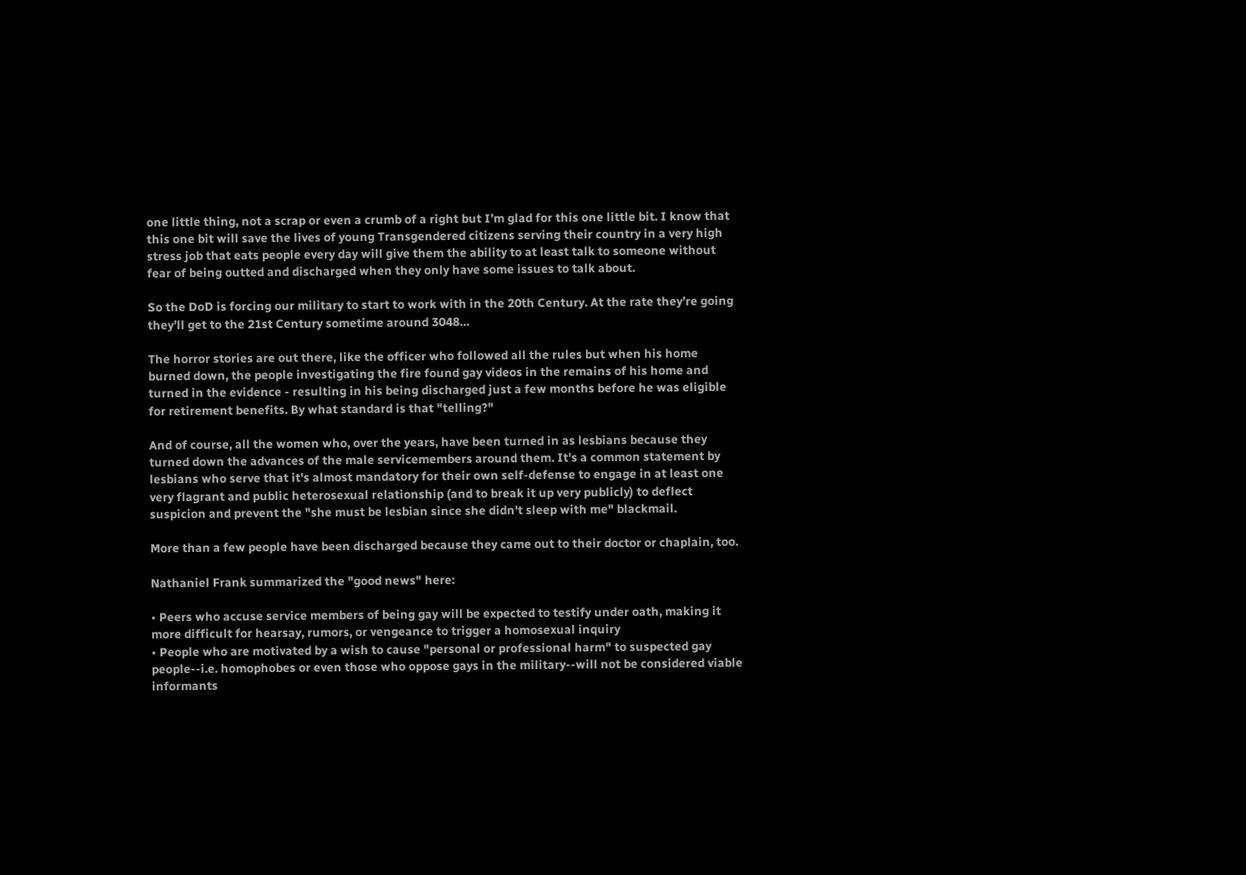one little thing, not a scrap or even a crumb of a right but I’m glad for this one little bit. I know that this one bit will save the lives of young Transgendered citizens serving their country in a very high stress job that eats people every day will give them the ability to at least talk to someone without fear of being outted and discharged when they only have some issues to talk about.

So the DoD is forcing our military to start to work with in the 20th Century. At the rate they’re going they’ll get to the 21st Century sometime around 3048…

The horror stories are out there, like the officer who followed all the rules but when his home burned down, the people investigating the fire found gay videos in the remains of his home and turned in the evidence - resulting in his being discharged just a few months before he was eligible for retirement benefits. By what standard is that "telling?"

And of course, all the women who, over the years, have been turned in as lesbians because they turned down the advances of the male servicemembers around them. It's a common statement by lesbians who serve that it's almost mandatory for their own self-defense to engage in at least one very flagrant and public heterosexual relationship (and to break it up very publicly) to deflect suspicion and prevent the "she must be lesbian since she didn't sleep with me" blackmail.

More than a few people have been discharged because they came out to their doctor or chaplain, too.

Nathaniel Frank summarized the "good news" here:

• Peers who accuse service members of being gay will be expected to testify under oath, making it more difficult for hearsay, rumors, or vengeance to trigger a homosexual inquiry
• People who are motivated by a wish to cause "personal or professional harm" to suspected gay people--i.e. homophobes or even those who oppose gays in the military--will not be considered viable informants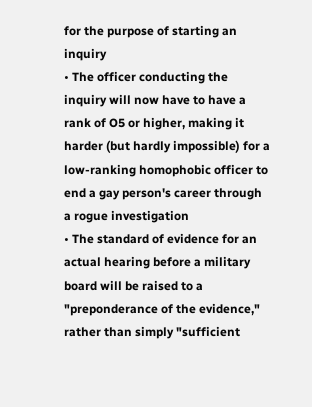for the purpose of starting an inquiry
• The officer conducting the inquiry will now have to have a rank of O5 or higher, making it harder (but hardly impossible) for a low-ranking homophobic officer to end a gay person's career through a rogue investigation
• The standard of evidence for an actual hearing before a military board will be raised to a "preponderance of the evidence," rather than simply "sufficient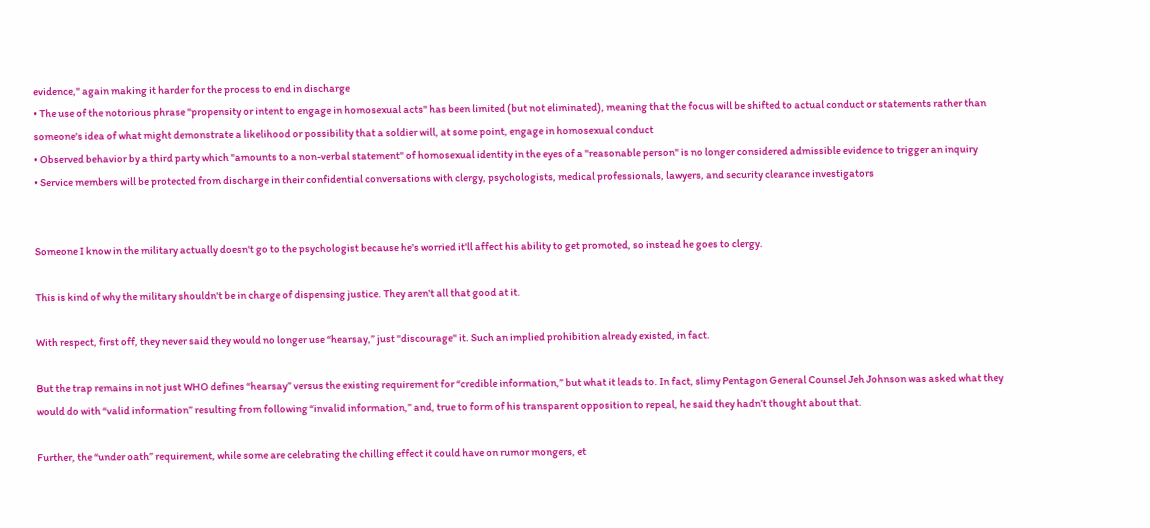evidence," again making it harder for the process to end in discharge
• The use of the notorious phrase "propensity or intent to engage in homosexual acts" has been limited (but not eliminated), meaning that the focus will be shifted to actual conduct or statements rather than someone's idea of what might demonstrate a likelihood or possibility that a soldier will, at some point, engage in homosexual conduct
• Observed behavior by a third party which "amounts to a non-verbal statement" of homosexual identity in the eyes of a "reasonable person" is no longer considered admissible evidence to trigger an inquiry
• Service members will be protected from discharge in their confidential conversations with clergy, psychologists, medical professionals, lawyers, and security clearance investigators


Someone I know in the military actually doesn't go to the psychologist because he's worried it'll affect his ability to get promoted, so instead he goes to clergy.

This is kind of why the military shouldn't be in charge of dispensing justice. They aren't all that good at it.

With respect, first off, they never said they would no longer use “hearsay,” just "discourage" it. Such an implied prohibition already existed, in fact.

But the trap remains in not just WHO defines “hearsay” versus the existing requirement for “credible information,” but what it leads to. In fact, slimy Pentagon General Counsel Jeh Johnson was asked what they would do with “valid information” resulting from following “invalid information,” and, true to form of his transparent opposition to repeal, he said they hadn’t thought about that.

Further, the “under oath” requirement, while some are celebrating the chilling effect it could have on rumor mongers, et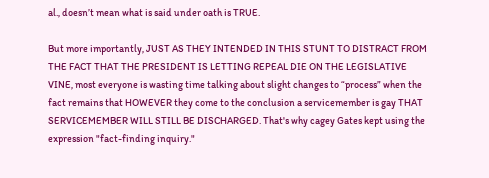al., doesn’t mean what is said under oath is TRUE.

But more importantly, JUST AS THEY INTENDED IN THIS STUNT TO DISTRACT FROM THE FACT THAT THE PRESIDENT IS LETTING REPEAL DIE ON THE LEGISLATIVE VINE, most everyone is wasting time talking about slight changes to “process” when the fact remains that HOWEVER they come to the conclusion a servicemember is gay THAT SERVICEMEMBER WILL STILL BE DISCHARGED. That's why cagey Gates kept using the expression "fact-finding inquiry."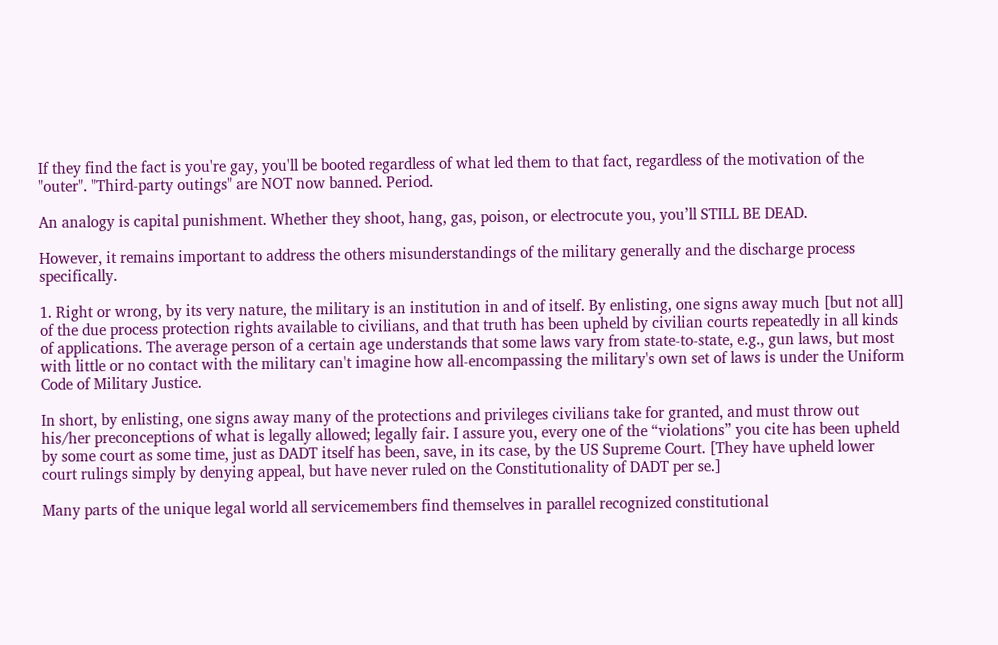If they find the fact is you're gay, you'll be booted regardless of what led them to that fact, regardless of the motivation of the "outer". "Third-party outings" are NOT now banned. Period.

An analogy is capital punishment. Whether they shoot, hang, gas, poison, or electrocute you, you’ll STILL BE DEAD.

However, it remains important to address the others misunderstandings of the military generally and the discharge process specifically.

1. Right or wrong, by its very nature, the military is an institution in and of itself. By enlisting, one signs away much [but not all] of the due process protection rights available to civilians, and that truth has been upheld by civilian courts repeatedly in all kinds of applications. The average person of a certain age understands that some laws vary from state-to-state, e.g., gun laws, but most with little or no contact with the military can't imagine how all-encompassing the military's own set of laws is under the Uniform Code of Military Justice.

In short, by enlisting, one signs away many of the protections and privileges civilians take for granted, and must throw out his/her preconceptions of what is legally allowed; legally fair. I assure you, every one of the “violations” you cite has been upheld by some court as some time, just as DADT itself has been, save, in its case, by the US Supreme Court. [They have upheld lower court rulings simply by denying appeal, but have never ruled on the Constitutionality of DADT per se.]

Many parts of the unique legal world all servicemembers find themselves in parallel recognized constitutional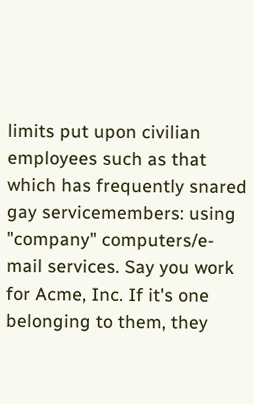limits put upon civilian employees such as that which has frequently snared gay servicemembers: using "company" computers/e-mail services. Say you work for Acme, Inc. If it's one belonging to them, they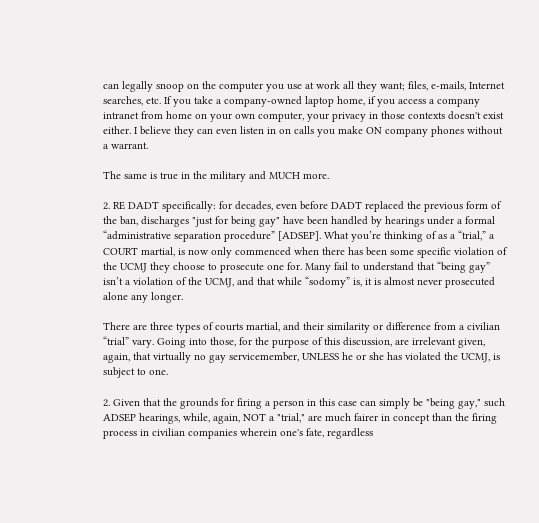can legally snoop on the computer you use at work all they want; files, e-mails, Internet searches, etc. If you take a company-owned laptop home, if you access a company intranet from home on your own computer, your privacy in those contexts doesn't exist either. I believe they can even listen in on calls you make ON company phones without a warrant.

The same is true in the military and MUCH more.

2. RE DADT specifically: for decades, even before DADT replaced the previous form of the ban, discharges "just for being gay" have been handled by hearings under a formal “administrative separation procedure” [ADSEP]. What you’re thinking of as a “trial,” a COURT martial, is now only commenced when there has been some specific violation of the UCMJ they choose to prosecute one for. Many fail to understand that “being gay” isn’t a violation of the UCMJ, and that while “sodomy” is, it is almost never prosecuted alone any longer.

There are three types of courts martial, and their similarity or difference from a civilian “trial” vary. Going into those, for the purpose of this discussion, are irrelevant given, again, that virtually no gay servicemember, UNLESS he or she has violated the UCMJ, is subject to one.

2. Given that the grounds for firing a person in this case can simply be "being gay," such ADSEP hearings, while, again, NOT a "trial," are much fairer in concept than the firing process in civilian companies wherein one's fate, regardless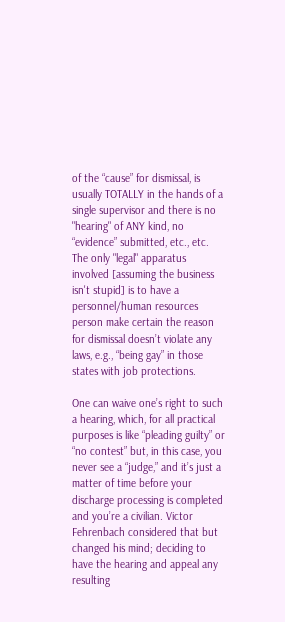of the “cause” for dismissal, is usually TOTALLY in the hands of a single supervisor and there is no "hearing" of ANY kind, no “evidence” submitted, etc., etc. The only "legal" apparatus involved [assuming the business isn't stupid] is to have a personnel/human resources person make certain the reason for dismissal doesn’t violate any laws, e.g., “being gay” in those states with job protections.

One can waive one’s right to such a hearing, which, for all practical purposes is like “pleading guilty” or “no contest” but, in this case, you never see a “judge,” and it’s just a matter of time before your discharge processing is completed and you’re a civilian. Victor Fehrenbach considered that but changed his mind; deciding to have the hearing and appeal any resulting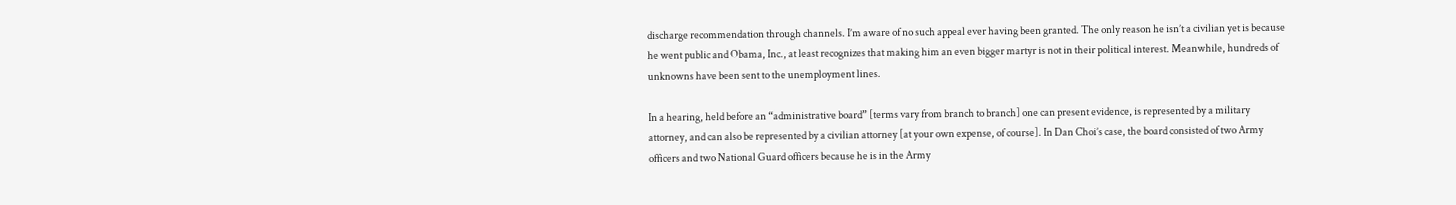discharge recommendation through channels. I’m aware of no such appeal ever having been granted. The only reason he isn’t a civilian yet is because he went public and Obama, Inc., at least recognizes that making him an even bigger martyr is not in their political interest. Meanwhile, hundreds of unknowns have been sent to the unemployment lines.

In a hearing, held before an “administrative board” [terms vary from branch to branch] one can present evidence, is represented by a military attorney, and can also be represented by a civilian attorney [at your own expense, of course]. In Dan Choi’s case, the board consisted of two Army officers and two National Guard officers because he is in the Army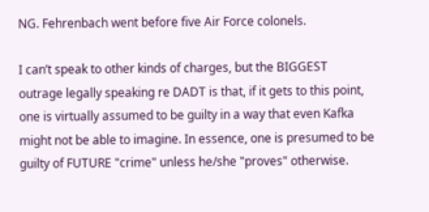NG. Fehrenbach went before five Air Force colonels.

I can’t speak to other kinds of charges, but the BIGGEST outrage legally speaking re DADT is that, if it gets to this point, one is virtually assumed to be guilty in a way that even Kafka might not be able to imagine. In essence, one is presumed to be guilty of FUTURE "crime" unless he/she "proves" otherwise.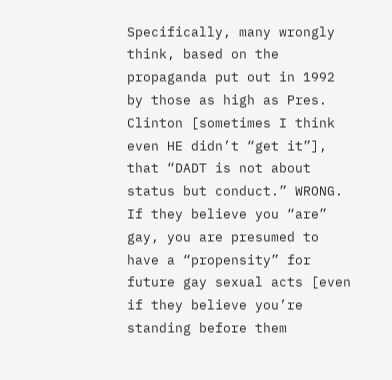Specifically, many wrongly think, based on the propaganda put out in 1992 by those as high as Pres. Clinton [sometimes I think even HE didn’t “get it”], that “DADT is not about status but conduct.” WRONG. If they believe you “are” gay, you are presumed to have a “propensity” for future gay sexual acts [even if they believe you’re standing before them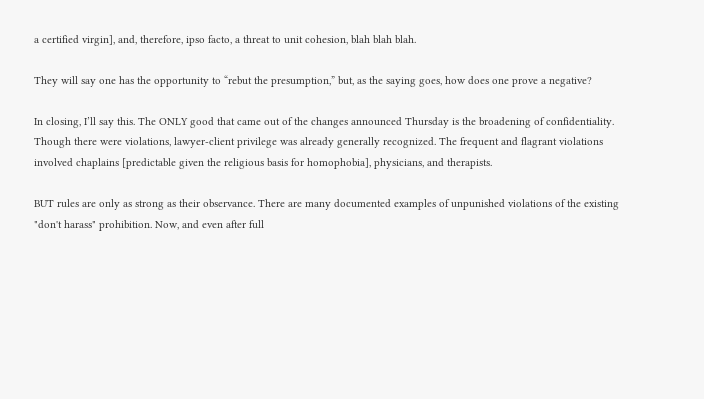a certified virgin], and, therefore, ipso facto, a threat to unit cohesion, blah blah blah.

They will say one has the opportunity to “rebut the presumption,” but, as the saying goes, how does one prove a negative?

In closing, I’ll say this. The ONLY good that came out of the changes announced Thursday is the broadening of confidentiality. Though there were violations, lawyer-client privilege was already generally recognized. The frequent and flagrant violations involved chaplains [predictable given the religious basis for homophobia], physicians, and therapists.

BUT rules are only as strong as their observance. There are many documented examples of unpunished violations of the existing "don't harass" prohibition. Now, and even after full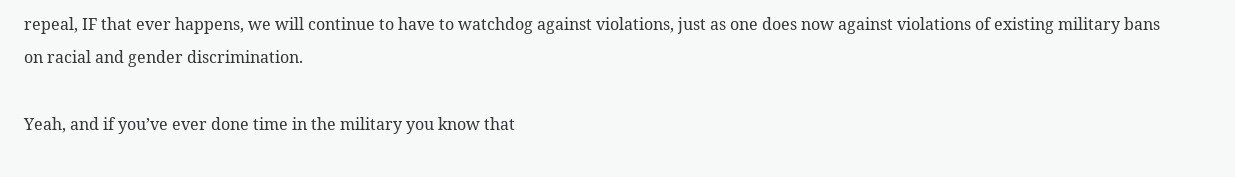repeal, IF that ever happens, we will continue to have to watchdog against violations, just as one does now against violations of existing military bans on racial and gender discrimination.

Yeah, and if you’ve ever done time in the military you know that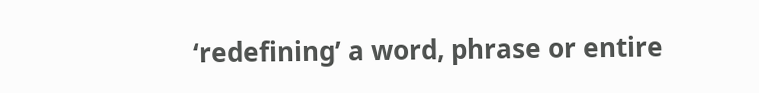‘redefining’ a word, phrase or entire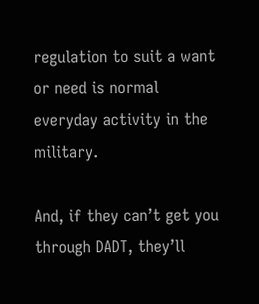regulation to suit a want or need is normal everyday activity in the military.

And, if they can’t get you through DADT, they’ll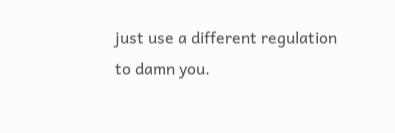just use a different regulation to damn you.